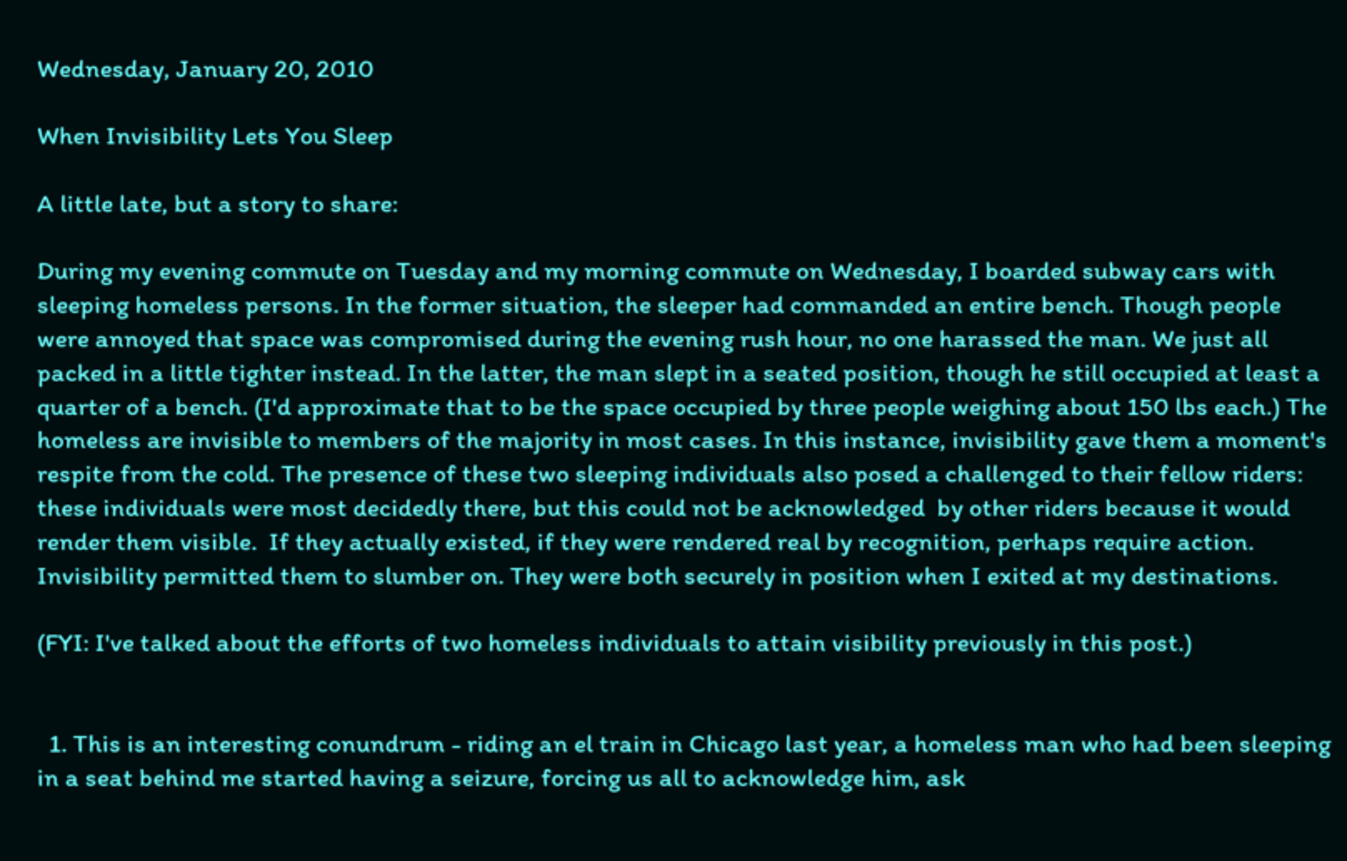Wednesday, January 20, 2010

When Invisibility Lets You Sleep

A little late, but a story to share:

During my evening commute on Tuesday and my morning commute on Wednesday, I boarded subway cars with sleeping homeless persons. In the former situation, the sleeper had commanded an entire bench. Though people were annoyed that space was compromised during the evening rush hour, no one harassed the man. We just all packed in a little tighter instead. In the latter, the man slept in a seated position, though he still occupied at least a quarter of a bench. (I'd approximate that to be the space occupied by three people weighing about 150 lbs each.) The homeless are invisible to members of the majority in most cases. In this instance, invisibility gave them a moment's respite from the cold. The presence of these two sleeping individuals also posed a challenged to their fellow riders: these individuals were most decidedly there, but this could not be acknowledged  by other riders because it would render them visible.  If they actually existed, if they were rendered real by recognition, perhaps require action. Invisibility permitted them to slumber on. They were both securely in position when I exited at my destinations.

(FYI: I've talked about the efforts of two homeless individuals to attain visibility previously in this post.)


  1. This is an interesting conundrum - riding an el train in Chicago last year, a homeless man who had been sleeping in a seat behind me started having a seizure, forcing us all to acknowledge him, ask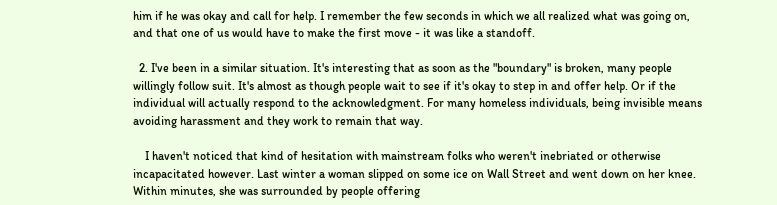him if he was okay and call for help. I remember the few seconds in which we all realized what was going on, and that one of us would have to make the first move - it was like a standoff.

  2. I've been in a similar situation. It's interesting that as soon as the "boundary" is broken, many people willingly follow suit. It's almost as though people wait to see if it's okay to step in and offer help. Or if the individual will actually respond to the acknowledgment. For many homeless individuals, being invisible means avoiding harassment and they work to remain that way.

    I haven't noticed that kind of hesitation with mainstream folks who weren't inebriated or otherwise incapacitated however. Last winter a woman slipped on some ice on Wall Street and went down on her knee. Within minutes, she was surrounded by people offering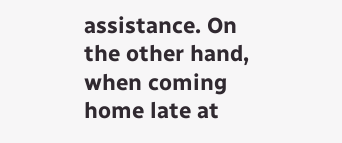assistance. On the other hand, when coming home late at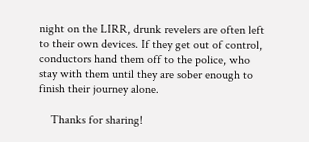night on the LIRR, drunk revelers are often left to their own devices. If they get out of control, conductors hand them off to the police, who stay with them until they are sober enough to finish their journey alone.

    Thanks for sharing!